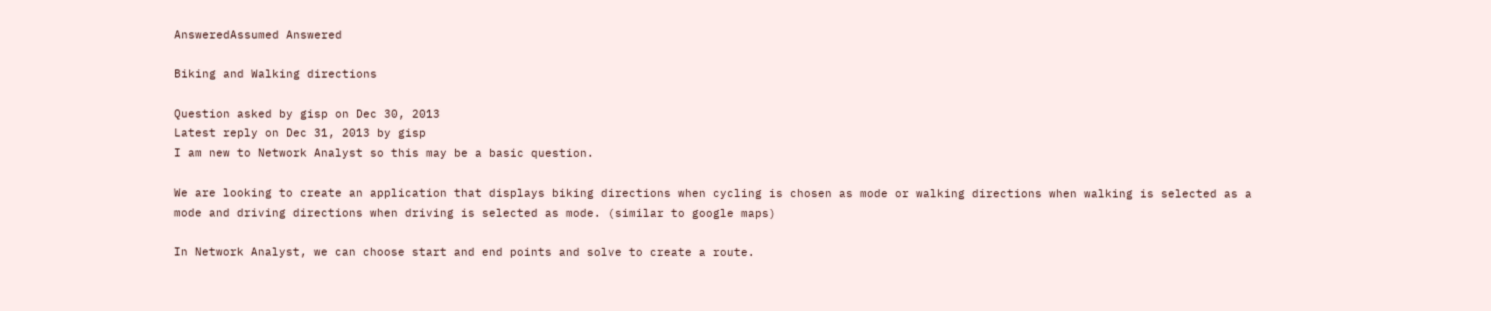AnsweredAssumed Answered

Biking and Walking directions

Question asked by gisp on Dec 30, 2013
Latest reply on Dec 31, 2013 by gisp
I am new to Network Analyst so this may be a basic question.

We are looking to create an application that displays biking directions when cycling is chosen as mode or walking directions when walking is selected as a mode and driving directions when driving is selected as mode. (similar to google maps)

In Network Analyst, we can choose start and end points and solve to create a route.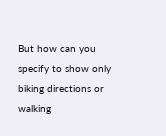But how can you specify to show only biking directions or walking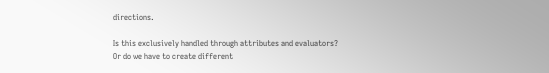directions.

Is this exclusively handled through attributes and evaluators?
Or do we have to create different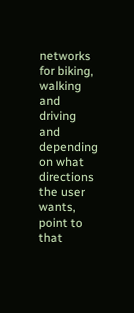networks for biking, walking and driving and depending on what directions the user wants, point to that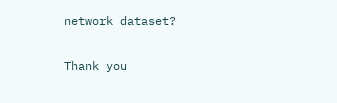network dataset?

Thank you